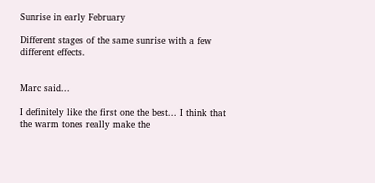Sunrise in early February

Different stages of the same sunrise with a few different effects.


Marc said...

I definitely like the first one the best... I think that the warm tones really make the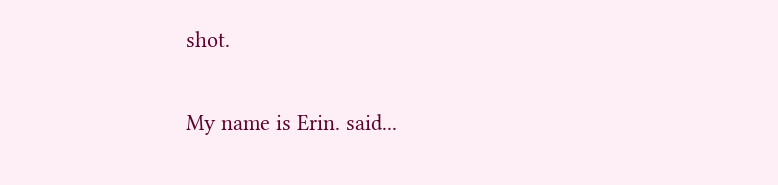shot.

My name is Erin. said...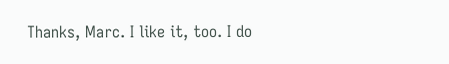Thanks, Marc. I like it, too. I do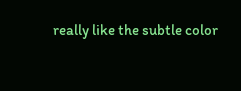really like the subtle color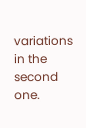variations in the second one.